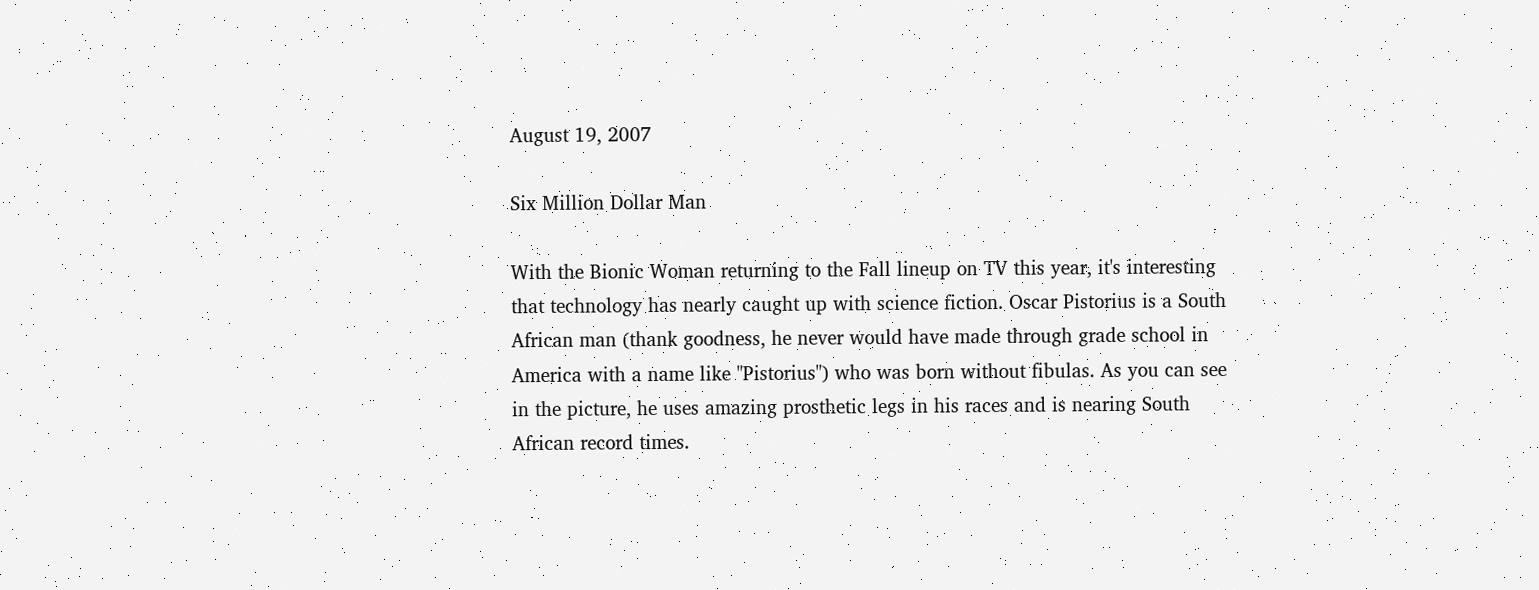August 19, 2007

Six Million Dollar Man

With the Bionic Woman returning to the Fall lineup on TV this year, it's interesting that technology has nearly caught up with science fiction. Oscar Pistorius is a South African man (thank goodness, he never would have made through grade school in America with a name like "Pistorius") who was born without fibulas. As you can see in the picture, he uses amazing prosthetic legs in his races and is nearing South African record times.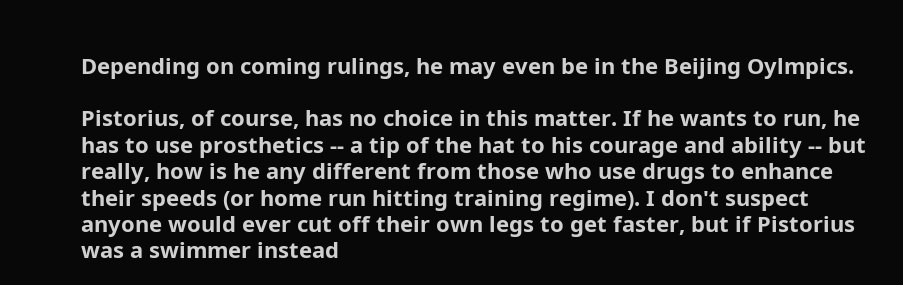Depending on coming rulings, he may even be in the Beijing Oylmpics.

Pistorius, of course, has no choice in this matter. If he wants to run, he has to use prosthetics -- a tip of the hat to his courage and ability -- but really, how is he any different from those who use drugs to enhance their speeds (or home run hitting training regime). I don't suspect anyone would ever cut off their own legs to get faster, but if Pistorius was a swimmer instead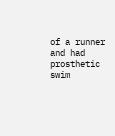of a runner and had prosthetic swim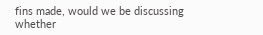fins made, would we be discussing whether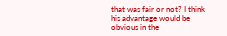that was fair or not? I think his advantage would be obvious in the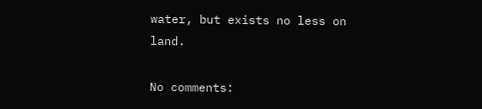water, but exists no less on land.

No comments: